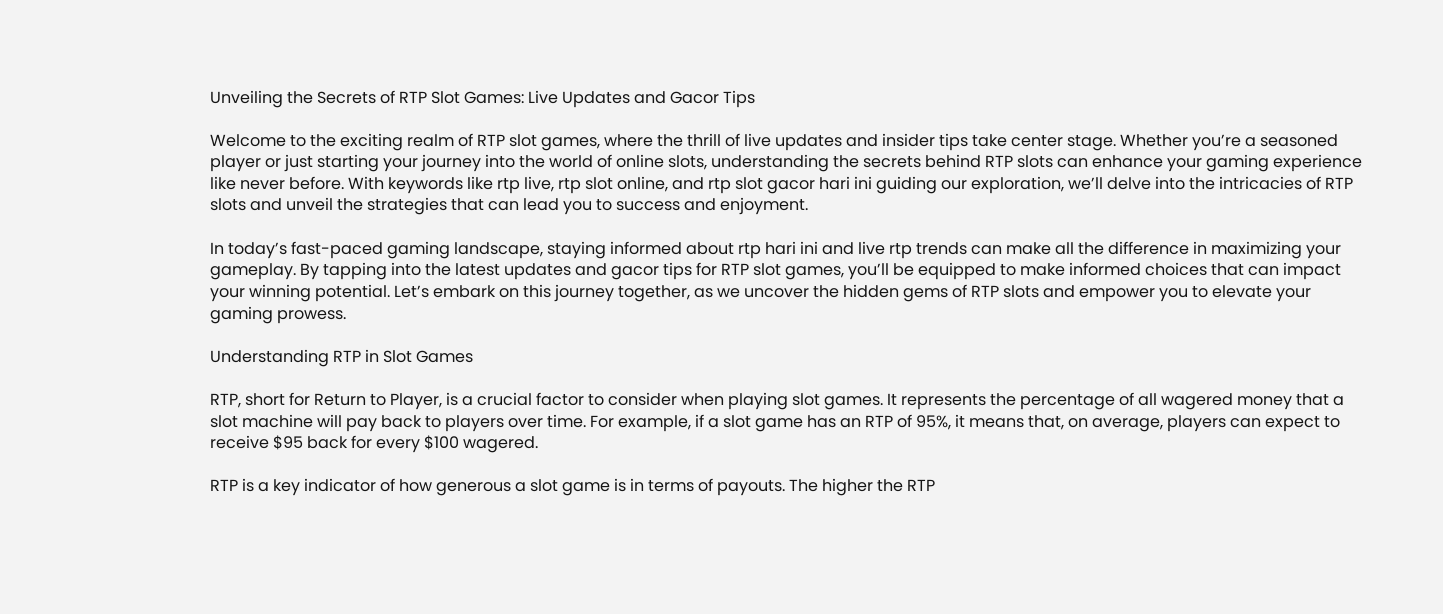Unveiling the Secrets of RTP Slot Games: Live Updates and Gacor Tips

Welcome to the exciting realm of RTP slot games, where the thrill of live updates and insider tips take center stage. Whether you’re a seasoned player or just starting your journey into the world of online slots, understanding the secrets behind RTP slots can enhance your gaming experience like never before. With keywords like rtp live, rtp slot online, and rtp slot gacor hari ini guiding our exploration, we’ll delve into the intricacies of RTP slots and unveil the strategies that can lead you to success and enjoyment.

In today’s fast-paced gaming landscape, staying informed about rtp hari ini and live rtp trends can make all the difference in maximizing your gameplay. By tapping into the latest updates and gacor tips for RTP slot games, you’ll be equipped to make informed choices that can impact your winning potential. Let’s embark on this journey together, as we uncover the hidden gems of RTP slots and empower you to elevate your gaming prowess.

Understanding RTP in Slot Games

RTP, short for Return to Player, is a crucial factor to consider when playing slot games. It represents the percentage of all wagered money that a slot machine will pay back to players over time. For example, if a slot game has an RTP of 95%, it means that, on average, players can expect to receive $95 back for every $100 wagered.

RTP is a key indicator of how generous a slot game is in terms of payouts. The higher the RTP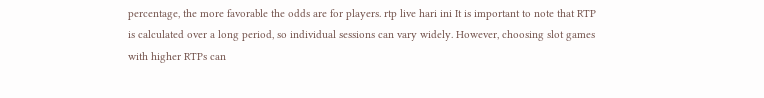percentage, the more favorable the odds are for players. rtp live hari ini It is important to note that RTP is calculated over a long period, so individual sessions can vary widely. However, choosing slot games with higher RTPs can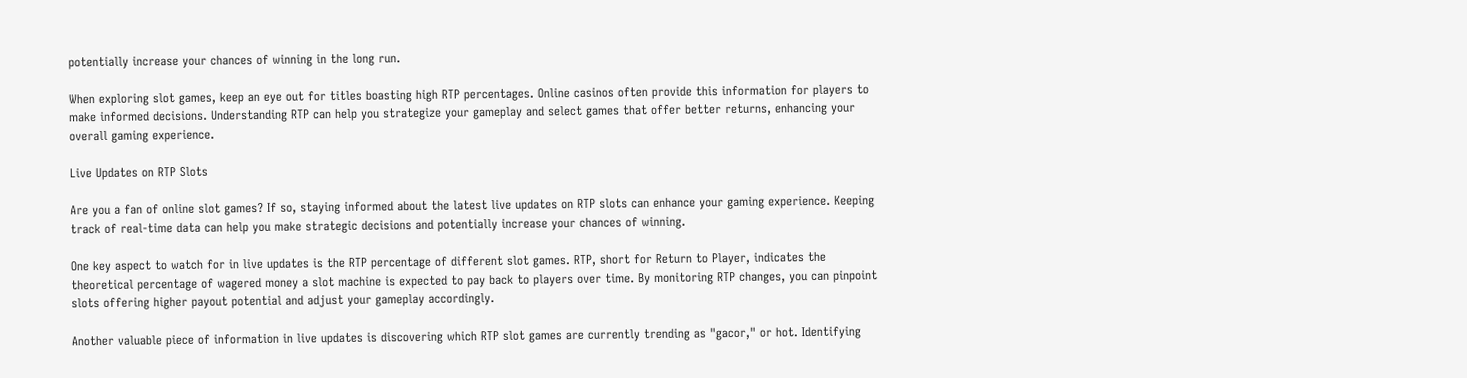potentially increase your chances of winning in the long run.

When exploring slot games, keep an eye out for titles boasting high RTP percentages. Online casinos often provide this information for players to make informed decisions. Understanding RTP can help you strategize your gameplay and select games that offer better returns, enhancing your overall gaming experience.

Live Updates on RTP Slots

Are you a fan of online slot games? If so, staying informed about the latest live updates on RTP slots can enhance your gaming experience. Keeping track of real-time data can help you make strategic decisions and potentially increase your chances of winning.

One key aspect to watch for in live updates is the RTP percentage of different slot games. RTP, short for Return to Player, indicates the theoretical percentage of wagered money a slot machine is expected to pay back to players over time. By monitoring RTP changes, you can pinpoint slots offering higher payout potential and adjust your gameplay accordingly.

Another valuable piece of information in live updates is discovering which RTP slot games are currently trending as "gacor," or hot. Identifying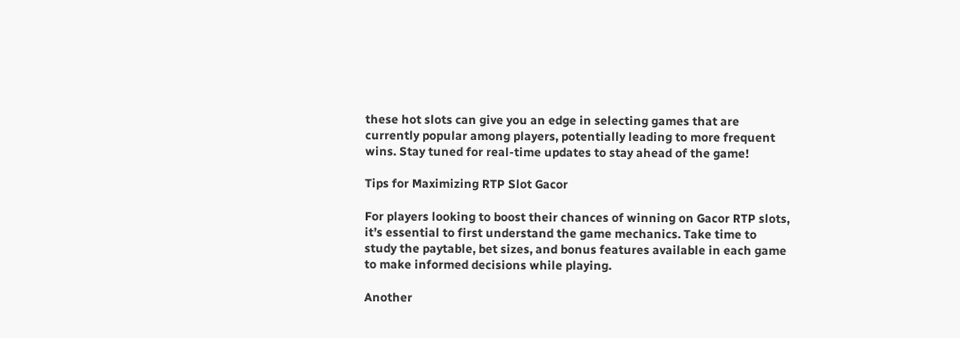these hot slots can give you an edge in selecting games that are currently popular among players, potentially leading to more frequent wins. Stay tuned for real-time updates to stay ahead of the game!

Tips for Maximizing RTP Slot Gacor

For players looking to boost their chances of winning on Gacor RTP slots, it’s essential to first understand the game mechanics. Take time to study the paytable, bet sizes, and bonus features available in each game to make informed decisions while playing.

Another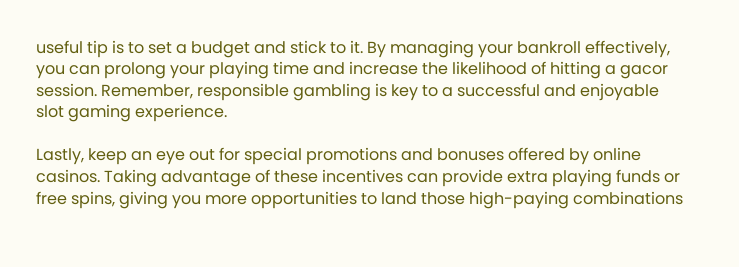useful tip is to set a budget and stick to it. By managing your bankroll effectively, you can prolong your playing time and increase the likelihood of hitting a gacor session. Remember, responsible gambling is key to a successful and enjoyable slot gaming experience.

Lastly, keep an eye out for special promotions and bonuses offered by online casinos. Taking advantage of these incentives can provide extra playing funds or free spins, giving you more opportunities to land those high-paying combinations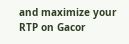and maximize your RTP on Gacor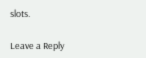slots.

Leave a Reply